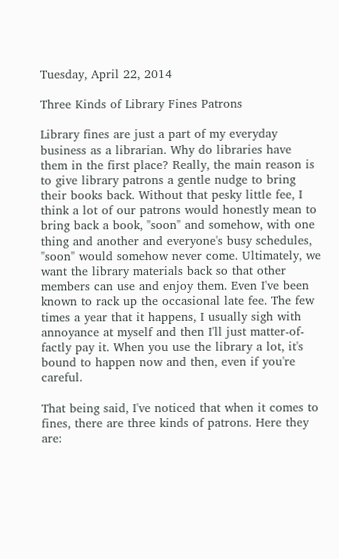Tuesday, April 22, 2014

Three Kinds of Library Fines Patrons

Library fines are just a part of my everyday business as a librarian. Why do libraries have them in the first place? Really, the main reason is to give library patrons a gentle nudge to bring their books back. Without that pesky little fee, I think a lot of our patrons would honestly mean to bring back a book, "soon" and somehow, with one thing and another and everyone's busy schedules, "soon" would somehow never come. Ultimately, we want the library materials back so that other members can use and enjoy them. Even I've been known to rack up the occasional late fee. The few times a year that it happens, I usually sigh with annoyance at myself and then I'll just matter-of-factly pay it. When you use the library a lot, it's bound to happen now and then, even if you're careful.

That being said, I've noticed that when it comes to fines, there are three kinds of patrons. Here they are: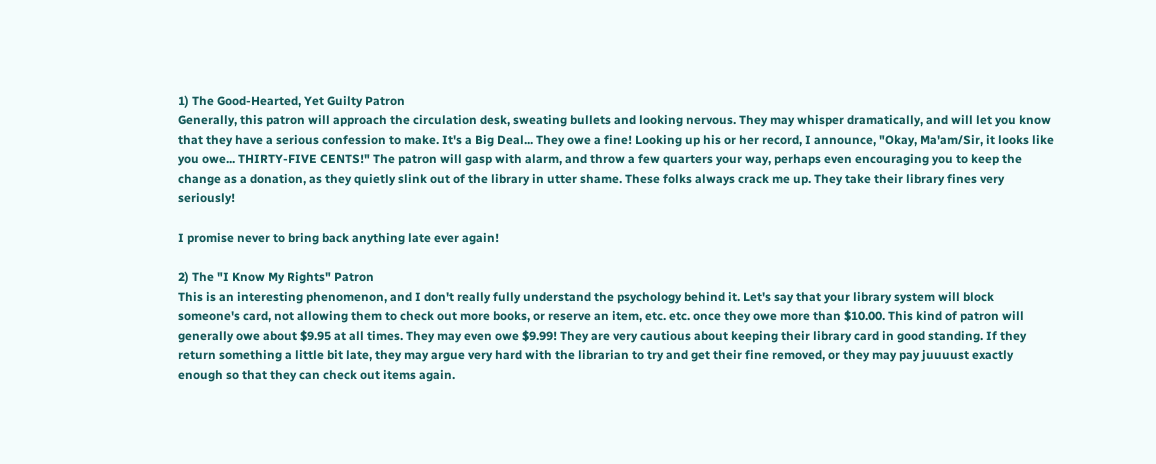1) The Good-Hearted, Yet Guilty Patron
Generally, this patron will approach the circulation desk, sweating bullets and looking nervous. They may whisper dramatically, and will let you know that they have a serious confession to make. It's a Big Deal... They owe a fine! Looking up his or her record, I announce, "Okay, Ma'am/Sir, it looks like you owe... THIRTY-FIVE CENTS!" The patron will gasp with alarm, and throw a few quarters your way, perhaps even encouraging you to keep the change as a donation, as they quietly slink out of the library in utter shame. These folks always crack me up. They take their library fines very seriously!

I promise never to bring back anything late ever again!

2) The "I Know My Rights" Patron
This is an interesting phenomenon, and I don't really fully understand the psychology behind it. Let's say that your library system will block someone's card, not allowing them to check out more books, or reserve an item, etc. etc. once they owe more than $10.00. This kind of patron will generally owe about $9.95 at all times. They may even owe $9.99! They are very cautious about keeping their library card in good standing. If they return something a little bit late, they may argue very hard with the librarian to try and get their fine removed, or they may pay juuuust exactly enough so that they can check out items again.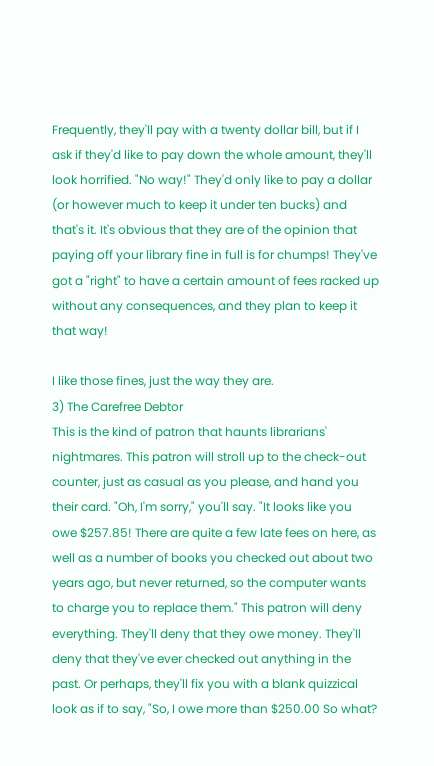Frequently, they'll pay with a twenty dollar bill, but if I ask if they'd like to pay down the whole amount, they'll look horrified. "No way!" They'd only like to pay a dollar (or however much to keep it under ten bucks) and that's it. It's obvious that they are of the opinion that paying off your library fine in full is for chumps! They've got a "right" to have a certain amount of fees racked up without any consequences, and they plan to keep it that way!

I like those fines, just the way they are.
3) The Carefree Debtor
This is the kind of patron that haunts librarians' nightmares. This patron will stroll up to the check-out counter, just as casual as you please, and hand you their card. "Oh, I'm sorry," you'll say. "It looks like you owe $257.85! There are quite a few late fees on here, as well as a number of books you checked out about two years ago, but never returned, so the computer wants to charge you to replace them." This patron will deny everything. They'll deny that they owe money. They'll deny that they've ever checked out anything in the past. Or perhaps, they'll fix you with a blank quizzical look as if to say, "So, I owe more than $250.00 So what?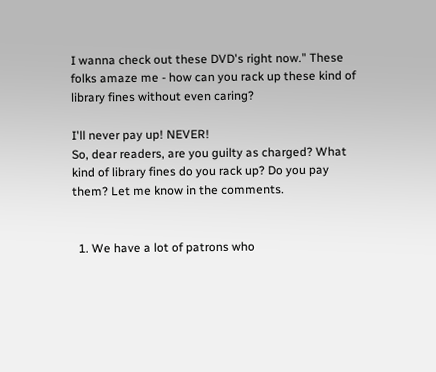I wanna check out these DVD's right now." These folks amaze me - how can you rack up these kind of library fines without even caring?

I'll never pay up! NEVER!
So, dear readers, are you guilty as charged? What kind of library fines do you rack up? Do you pay them? Let me know in the comments.


  1. We have a lot of patrons who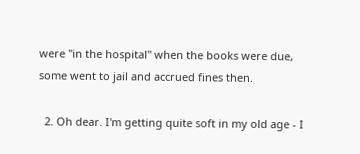were "in the hospital" when the books were due, some went to jail and accrued fines then.

  2. Oh dear. I'm getting quite soft in my old age - I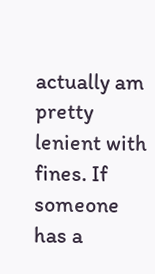actually am pretty lenient with fines. If someone has a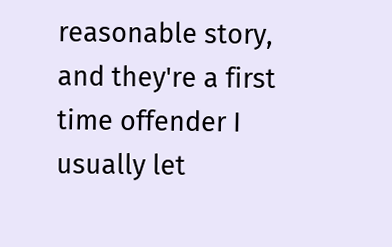reasonable story, and they're a first time offender I usually let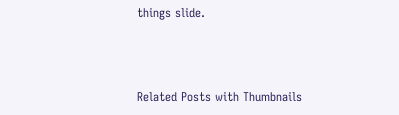things slide.



Related Posts with Thumbnails